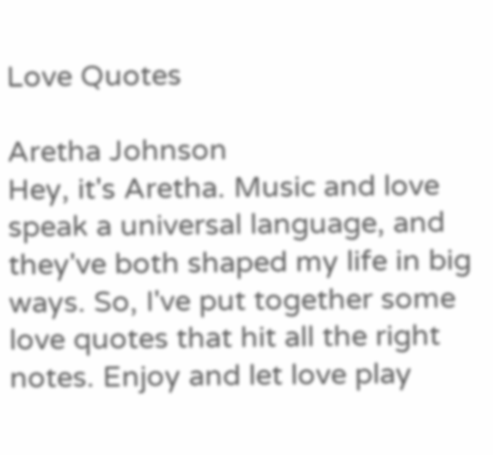Love Quotes

Aretha Johnson
Hey, it's Aretha. Music and love speak a universal language, and they've both shaped my life in big ways. So, I've put together some love quotes that hit all the right notes. Enjoy and let love play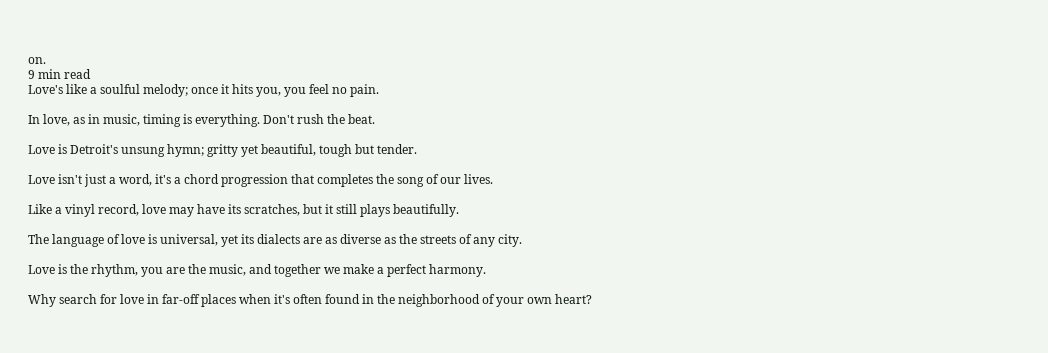on.
9 min read
Love's like a soulful melody; once it hits you, you feel no pain.

In love, as in music, timing is everything. Don't rush the beat.

Love is Detroit's unsung hymn; gritty yet beautiful, tough but tender.

Love isn't just a word, it's a chord progression that completes the song of our lives.

Like a vinyl record, love may have its scratches, but it still plays beautifully.

The language of love is universal, yet its dialects are as diverse as the streets of any city.

Love is the rhythm, you are the music, and together we make a perfect harmony.

Why search for love in far-off places when it's often found in the neighborhood of your own heart?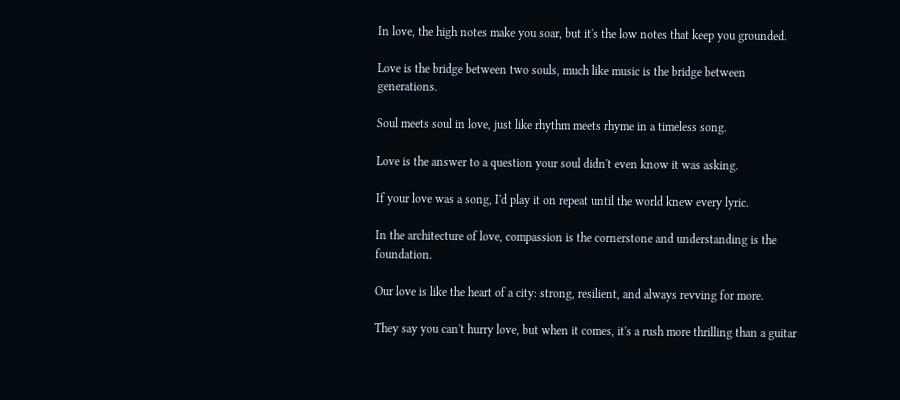In love, the high notes make you soar, but it's the low notes that keep you grounded.

Love is the bridge between two souls, much like music is the bridge between generations.

Soul meets soul in love, just like rhythm meets rhyme in a timeless song.

Love is the answer to a question your soul didn't even know it was asking.

If your love was a song, I'd play it on repeat until the world knew every lyric.

In the architecture of love, compassion is the cornerstone and understanding is the foundation.

Our love is like the heart of a city: strong, resilient, and always revving for more.

They say you can't hurry love, but when it comes, it's a rush more thrilling than a guitar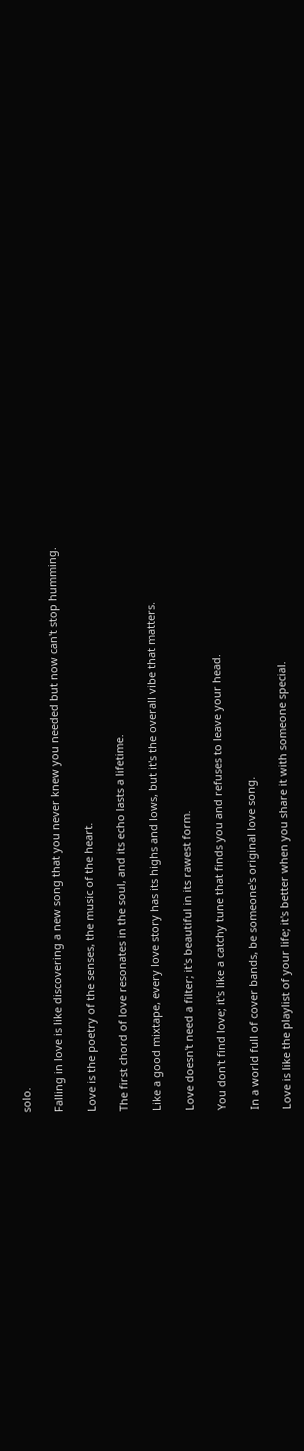solo.

Falling in love is like discovering a new song that you never knew you needed but now can't stop humming.

Love is the poetry of the senses, the music of the heart.

The first chord of love resonates in the soul, and its echo lasts a lifetime.

Like a good mixtape, every love story has its highs and lows, but it's the overall vibe that matters.

Love doesn't need a filter; it's beautiful in its rawest form.

You don't find love; it's like a catchy tune that finds you and refuses to leave your head.

In a world full of cover bands, be someone's original love song.

Love is like the playlist of your life; it's better when you share it with someone special.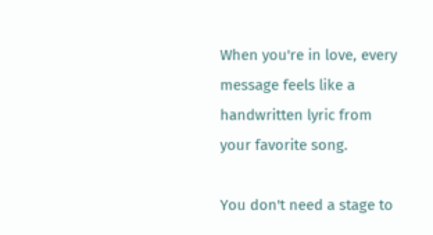When you're in love, every message feels like a handwritten lyric from your favorite song.

You don't need a stage to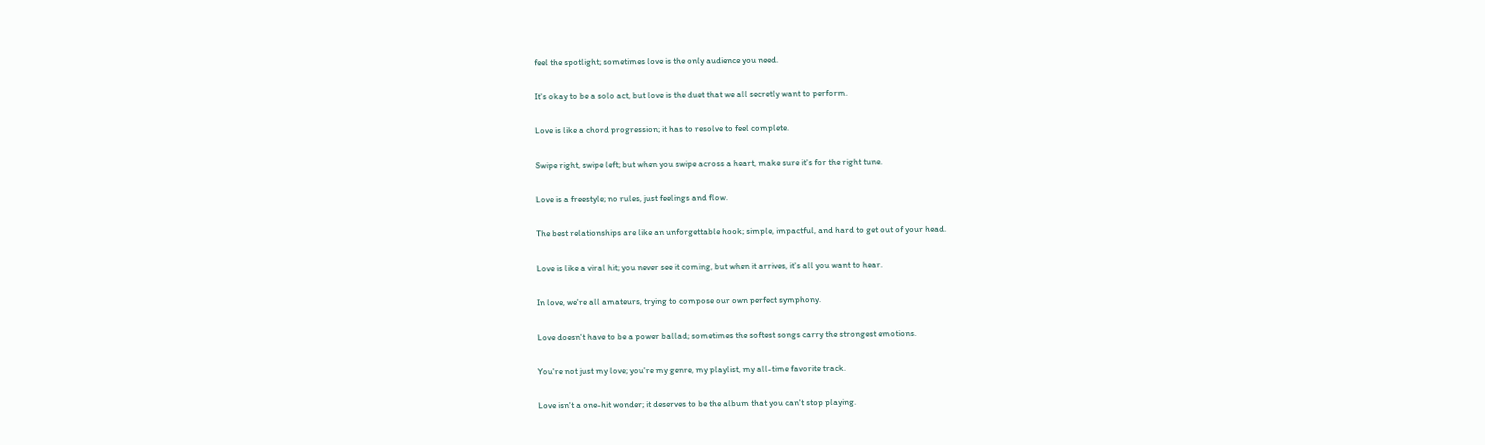feel the spotlight; sometimes love is the only audience you need.

It's okay to be a solo act, but love is the duet that we all secretly want to perform.

Love is like a chord progression; it has to resolve to feel complete.

Swipe right, swipe left; but when you swipe across a heart, make sure it's for the right tune.

Love is a freestyle; no rules, just feelings and flow.

The best relationships are like an unforgettable hook; simple, impactful, and hard to get out of your head.

Love is like a viral hit; you never see it coming, but when it arrives, it's all you want to hear.

In love, we're all amateurs, trying to compose our own perfect symphony.

Love doesn't have to be a power ballad; sometimes the softest songs carry the strongest emotions.

You're not just my love; you're my genre, my playlist, my all-time favorite track.

Love isn't a one-hit wonder; it deserves to be the album that you can't stop playing.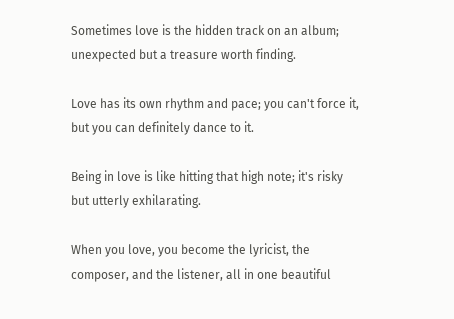Sometimes love is the hidden track on an album; unexpected but a treasure worth finding.

Love has its own rhythm and pace; you can't force it, but you can definitely dance to it.

Being in love is like hitting that high note; it's risky but utterly exhilarating.

When you love, you become the lyricist, the composer, and the listener, all in one beautiful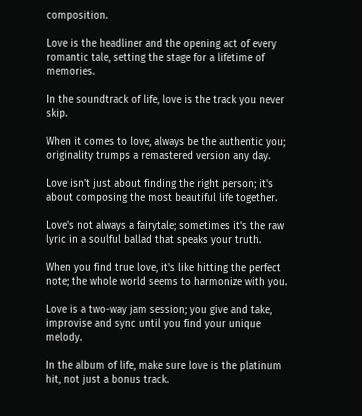composition.

Love is the headliner and the opening act of every romantic tale, setting the stage for a lifetime of memories.

In the soundtrack of life, love is the track you never skip.

When it comes to love, always be the authentic you; originality trumps a remastered version any day.

Love isn't just about finding the right person; it's about composing the most beautiful life together.

Love's not always a fairytale; sometimes it's the raw lyric in a soulful ballad that speaks your truth.

When you find true love, it's like hitting the perfect note; the whole world seems to harmonize with you.

Love is a two-way jam session; you give and take, improvise and sync until you find your unique melody.

In the album of life, make sure love is the platinum hit, not just a bonus track.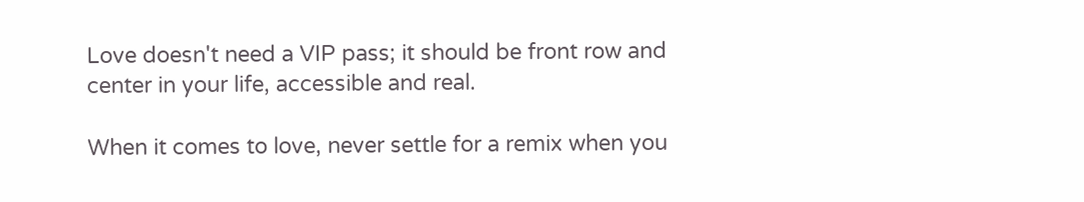Love doesn't need a VIP pass; it should be front row and center in your life, accessible and real.

When it comes to love, never settle for a remix when you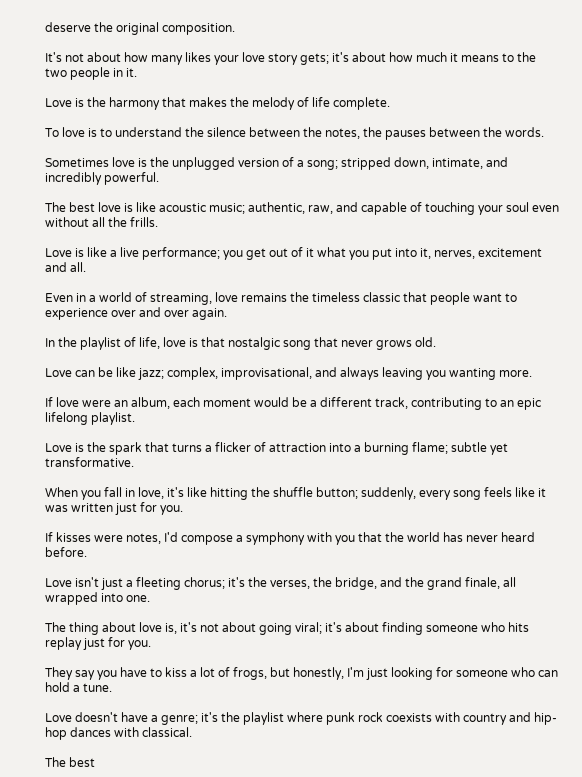deserve the original composition.

It's not about how many likes your love story gets; it's about how much it means to the two people in it.

Love is the harmony that makes the melody of life complete.

To love is to understand the silence between the notes, the pauses between the words.

Sometimes love is the unplugged version of a song; stripped down, intimate, and incredibly powerful.

The best love is like acoustic music; authentic, raw, and capable of touching your soul even without all the frills.

Love is like a live performance; you get out of it what you put into it, nerves, excitement and all.

Even in a world of streaming, love remains the timeless classic that people want to experience over and over again.

In the playlist of life, love is that nostalgic song that never grows old.

Love can be like jazz; complex, improvisational, and always leaving you wanting more.

If love were an album, each moment would be a different track, contributing to an epic lifelong playlist.

Love is the spark that turns a flicker of attraction into a burning flame; subtle yet transformative.

When you fall in love, it's like hitting the shuffle button; suddenly, every song feels like it was written just for you.

If kisses were notes, I'd compose a symphony with you that the world has never heard before.

Love isn't just a fleeting chorus; it's the verses, the bridge, and the grand finale, all wrapped into one.

The thing about love is, it's not about going viral; it's about finding someone who hits replay just for you.

They say you have to kiss a lot of frogs, but honestly, I'm just looking for someone who can hold a tune.

Love doesn't have a genre; it's the playlist where punk rock coexists with country and hip-hop dances with classical.

The best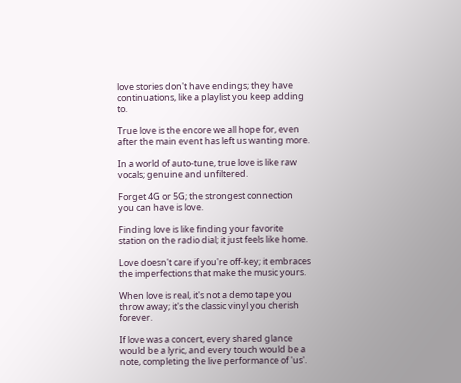love stories don't have endings; they have continuations, like a playlist you keep adding to.

True love is the encore we all hope for, even after the main event has left us wanting more.

In a world of auto-tune, true love is like raw vocals; genuine and unfiltered.

Forget 4G or 5G; the strongest connection you can have is love.

Finding love is like finding your favorite station on the radio dial; it just feels like home.

Love doesn't care if you're off-key; it embraces the imperfections that make the music yours.

When love is real, it's not a demo tape you throw away; it's the classic vinyl you cherish forever.

If love was a concert, every shared glance would be a lyric, and every touch would be a note, completing the live performance of 'us'.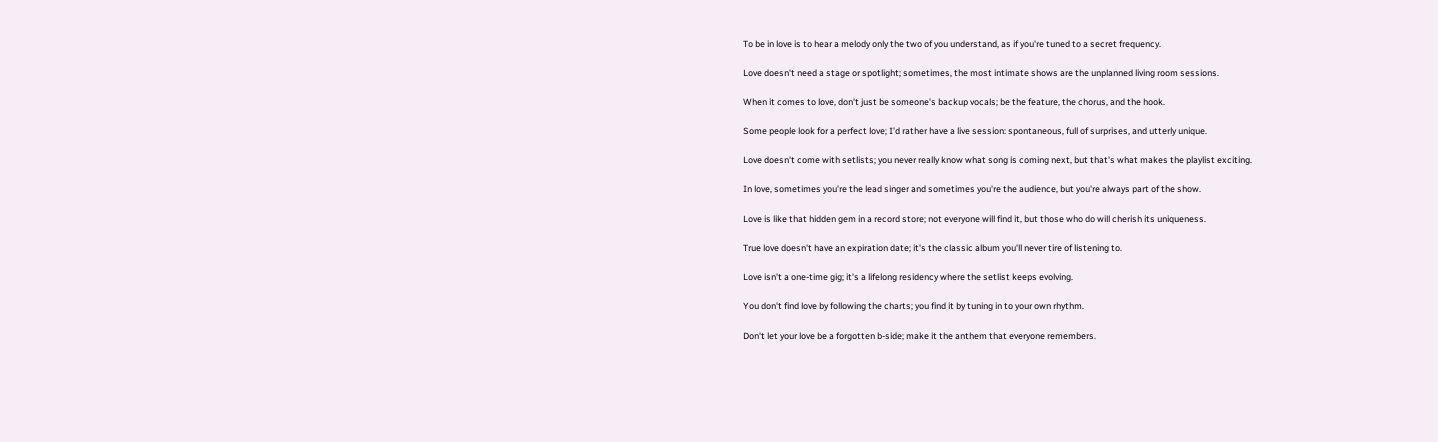To be in love is to hear a melody only the two of you understand, as if you're tuned to a secret frequency.

Love doesn't need a stage or spotlight; sometimes, the most intimate shows are the unplanned living room sessions.

When it comes to love, don't just be someone's backup vocals; be the feature, the chorus, and the hook.

Some people look for a perfect love; I'd rather have a live session: spontaneous, full of surprises, and utterly unique.

Love doesn't come with setlists; you never really know what song is coming next, but that's what makes the playlist exciting.

In love, sometimes you're the lead singer and sometimes you're the audience, but you're always part of the show.

Love is like that hidden gem in a record store; not everyone will find it, but those who do will cherish its uniqueness.

True love doesn't have an expiration date; it's the classic album you'll never tire of listening to.

Love isn't a one-time gig; it's a lifelong residency where the setlist keeps evolving.

You don't find love by following the charts; you find it by tuning in to your own rhythm.

Don't let your love be a forgotten b-side; make it the anthem that everyone remembers.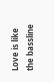Love is like the bassline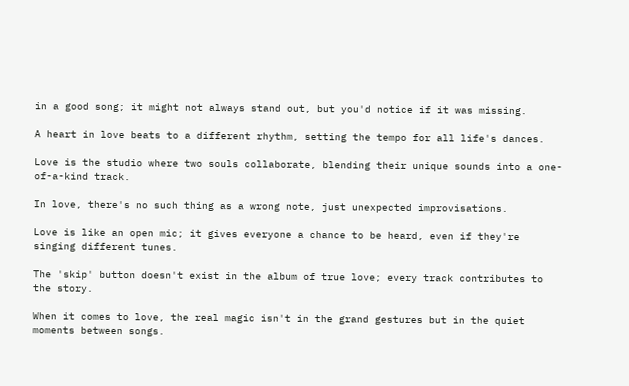in a good song; it might not always stand out, but you'd notice if it was missing.

A heart in love beats to a different rhythm, setting the tempo for all life's dances.

Love is the studio where two souls collaborate, blending their unique sounds into a one-of-a-kind track.

In love, there's no such thing as a wrong note, just unexpected improvisations.

Love is like an open mic; it gives everyone a chance to be heard, even if they're singing different tunes.

The 'skip' button doesn't exist in the album of true love; every track contributes to the story.

When it comes to love, the real magic isn't in the grand gestures but in the quiet moments between songs.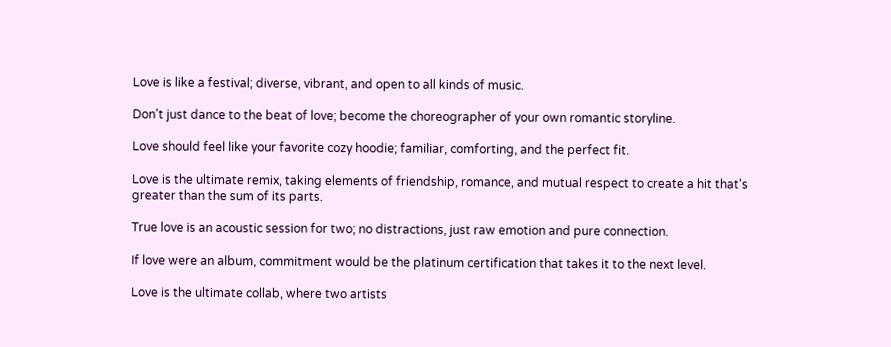Love is like a festival; diverse, vibrant, and open to all kinds of music.

Don't just dance to the beat of love; become the choreographer of your own romantic storyline.

Love should feel like your favorite cozy hoodie; familiar, comforting, and the perfect fit.

Love is the ultimate remix, taking elements of friendship, romance, and mutual respect to create a hit that's greater than the sum of its parts.

True love is an acoustic session for two; no distractions, just raw emotion and pure connection.

If love were an album, commitment would be the platinum certification that takes it to the next level.

Love is the ultimate collab, where two artists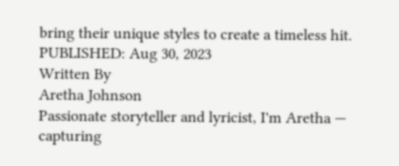bring their unique styles to create a timeless hit.
PUBLISHED: Aug 30, 2023
Written By
Aretha Johnson
Passionate storyteller and lyricist, I'm Aretha — capturing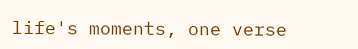life's moments, one verse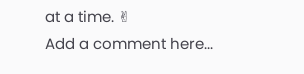at a time. ✌
Add a comment here...